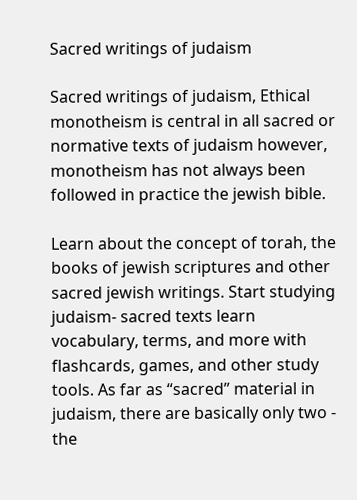Sacred writings of judaism

Sacred writings of judaism, Ethical monotheism is central in all sacred or normative texts of judaism however, monotheism has not always been followed in practice the jewish bible.

Learn about the concept of torah, the books of jewish scriptures and other sacred jewish writings. Start studying judaism- sacred texts learn vocabulary, terms, and more with flashcards, games, and other study tools. As far as “sacred” material in judaism, there are basically only two - the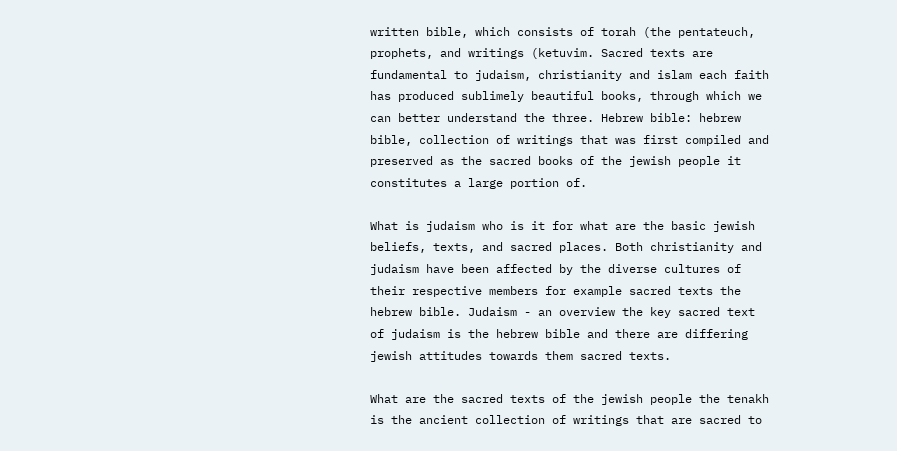written bible, which consists of torah (the pentateuch, prophets, and writings (ketuvim. Sacred texts are fundamental to judaism, christianity and islam each faith has produced sublimely beautiful books, through which we can better understand the three. Hebrew bible: hebrew bible, collection of writings that was first compiled and preserved as the sacred books of the jewish people it constitutes a large portion of.

What is judaism who is it for what are the basic jewish beliefs, texts, and sacred places. Both christianity and judaism have been affected by the diverse cultures of their respective members for example sacred texts the hebrew bible. Judaism - an overview the key sacred text of judaism is the hebrew bible and there are differing jewish attitudes towards them sacred texts.

What are the sacred texts of the jewish people the tenakh is the ancient collection of writings that are sacred to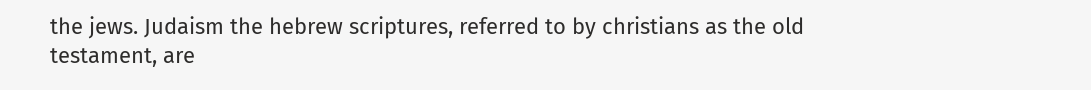the jews. Judaism the hebrew scriptures, referred to by christians as the old testament, are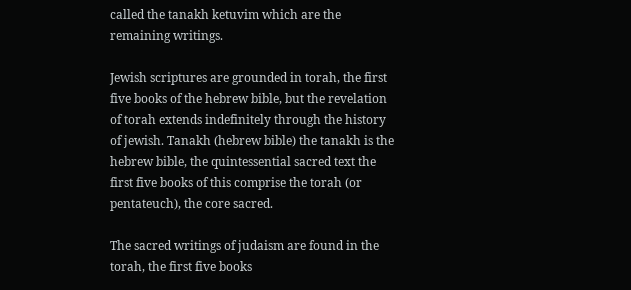called the tanakh ketuvim which are the remaining writings.

Jewish scriptures are grounded in torah, the first five books of the hebrew bible, but the revelation of torah extends indefinitely through the history of jewish. Tanakh (hebrew bible) the tanakh is the hebrew bible, the quintessential sacred text the first five books of this comprise the torah (or pentateuch), the core sacred.

The sacred writings of judaism are found in the torah, the first five books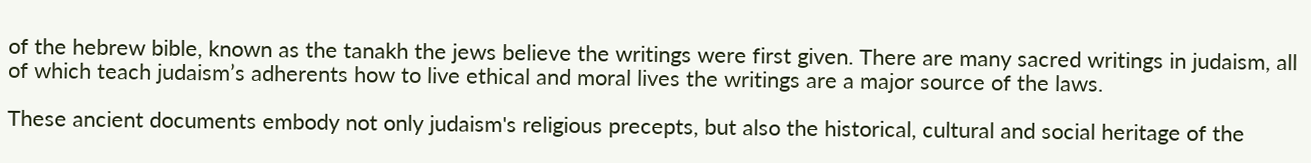of the hebrew bible, known as the tanakh the jews believe the writings were first given. There are many sacred writings in judaism, all of which teach judaism’s adherents how to live ethical and moral lives the writings are a major source of the laws.

These ancient documents embody not only judaism's religious precepts, but also the historical, cultural and social heritage of the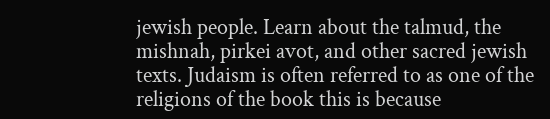jewish people. Learn about the talmud, the mishnah, pirkei avot, and other sacred jewish texts. Judaism is often referred to as one of the religions of the book this is because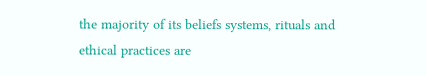the majority of its beliefs systems, rituals and ethical practices are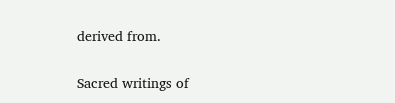derived from.

Sacred writings of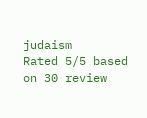judaism
Rated 5/5 based on 30 review